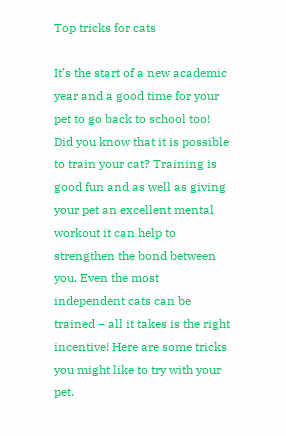Top tricks for cats

It’s the start of a new academic year and a good time for your pet to go back to school too! Did you know that it is possible to train your cat? Training is good fun and as well as giving your pet an excellent mental workout it can help to strengthen the bond between you. Even the most independent cats can be trained – all it takes is the right incentive! Here are some tricks you might like to try with your pet.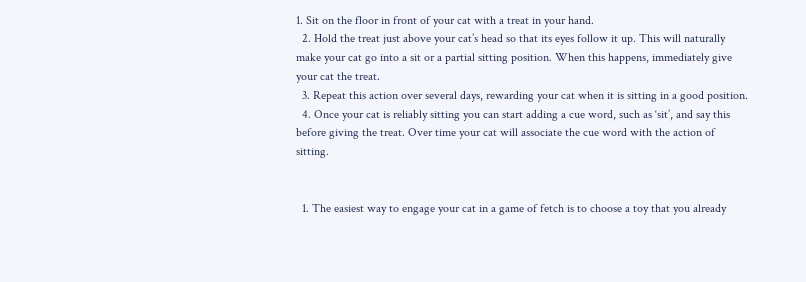1. Sit on the floor in front of your cat with a treat in your hand.
  2. Hold the treat just above your cat’s head so that its eyes follow it up. This will naturally make your cat go into a sit or a partial sitting position. When this happens, immediately give your cat the treat.
  3. Repeat this action over several days, rewarding your cat when it is sitting in a good position.
  4. Once your cat is reliably sitting you can start adding a cue word, such as ‘sit’, and say this before giving the treat. Over time your cat will associate the cue word with the action of sitting.


  1. The easiest way to engage your cat in a game of fetch is to choose a toy that you already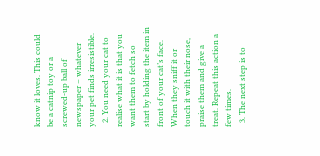know it loves. This could be a catnip toy or a screwed-up ball of newspaper – whatever your pet finds irresistible.
  2. You need your cat to realise what it is that you want them to fetch so start by holding the item in front of your cat’s face. When they sniff it or touch it with their nose, praise them and give a treat. Repeat this action a few times.
  3. The next step is to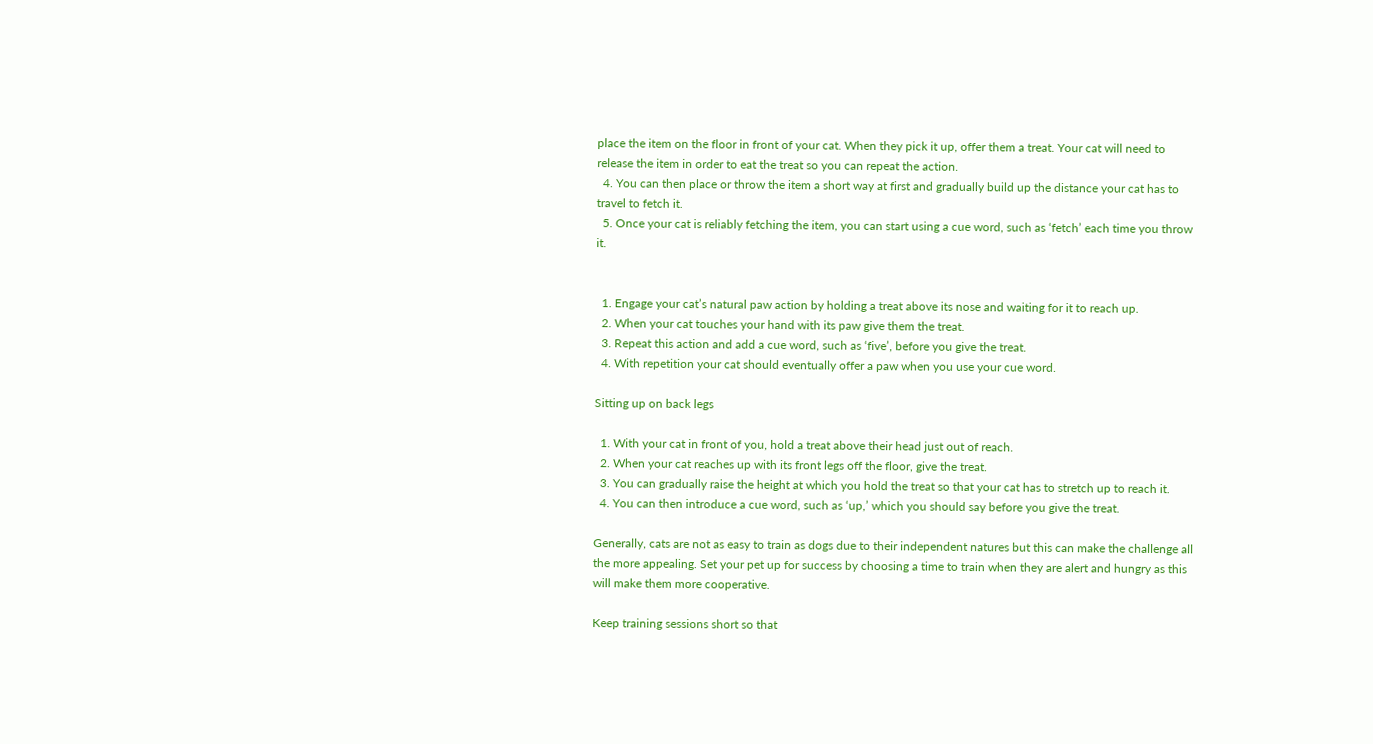place the item on the floor in front of your cat. When they pick it up, offer them a treat. Your cat will need to release the item in order to eat the treat so you can repeat the action.
  4. You can then place or throw the item a short way at first and gradually build up the distance your cat has to travel to fetch it.
  5. Once your cat is reliably fetching the item, you can start using a cue word, such as ‘fetch’ each time you throw it.


  1. Engage your cat’s natural paw action by holding a treat above its nose and waiting for it to reach up.
  2. When your cat touches your hand with its paw give them the treat.
  3. Repeat this action and add a cue word, such as ‘five’, before you give the treat.
  4. With repetition your cat should eventually offer a paw when you use your cue word.

Sitting up on back legs

  1. With your cat in front of you, hold a treat above their head just out of reach.
  2. When your cat reaches up with its front legs off the floor, give the treat.
  3. You can gradually raise the height at which you hold the treat so that your cat has to stretch up to reach it.
  4. You can then introduce a cue word, such as ‘up,’ which you should say before you give the treat.

Generally, cats are not as easy to train as dogs due to their independent natures but this can make the challenge all the more appealing. Set your pet up for success by choosing a time to train when they are alert and hungry as this will make them more cooperative.

Keep training sessions short so that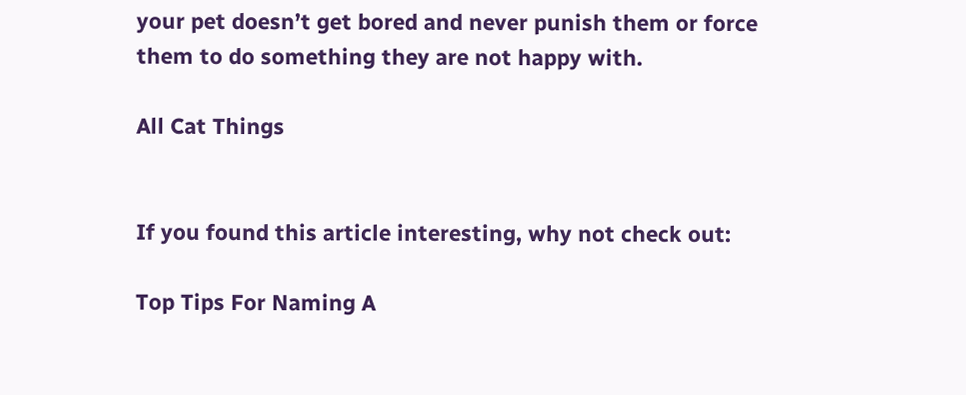your pet doesn’t get bored and never punish them or force them to do something they are not happy with.

All Cat Things


If you found this article interesting, why not check out:

Top Tips For Naming A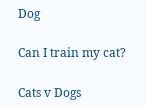Dog

Can I train my cat?

Cats v Dogs